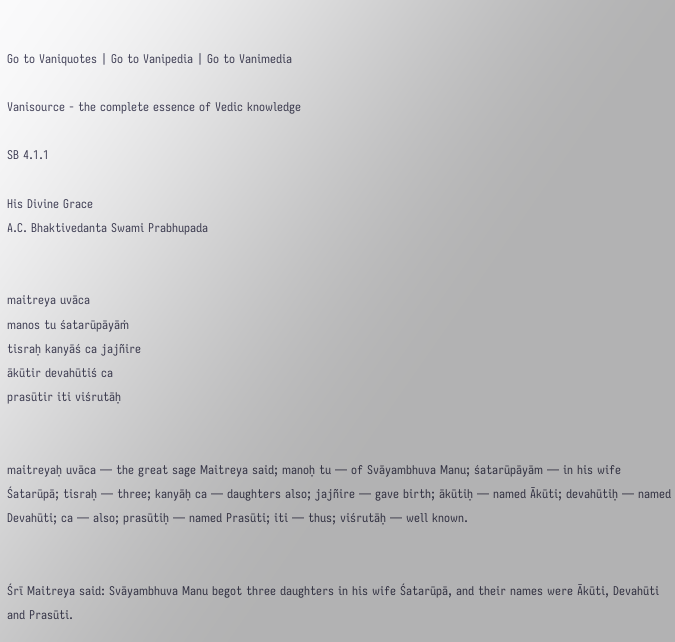Go to Vaniquotes | Go to Vanipedia | Go to Vanimedia

Vanisource - the complete essence of Vedic knowledge

SB 4.1.1

His Divine Grace
A.C. Bhaktivedanta Swami Prabhupada


maitreya uvāca
manos tu śatarūpāyāṁ
tisraḥ kanyāś ca jajñire
ākūtir devahūtiś ca
prasūtir iti viśrutāḥ


maitreyaḥ uvāca — the great sage Maitreya said; manoḥ tu — of Svāyambhuva Manu; śatarūpāyām — in his wife Śatarūpā; tisraḥ — three; kanyāḥ ca — daughters also; jajñire — gave birth; ākūtiḥ — named Ākūti; devahūtiḥ — named Devahūti; ca — also; prasūtiḥ — named Prasūti; iti — thus; viśrutāḥ — well known.


Śrī Maitreya said: Svāyambhuva Manu begot three daughters in his wife Śatarūpā, and their names were Ākūti, Devahūti and Prasūti.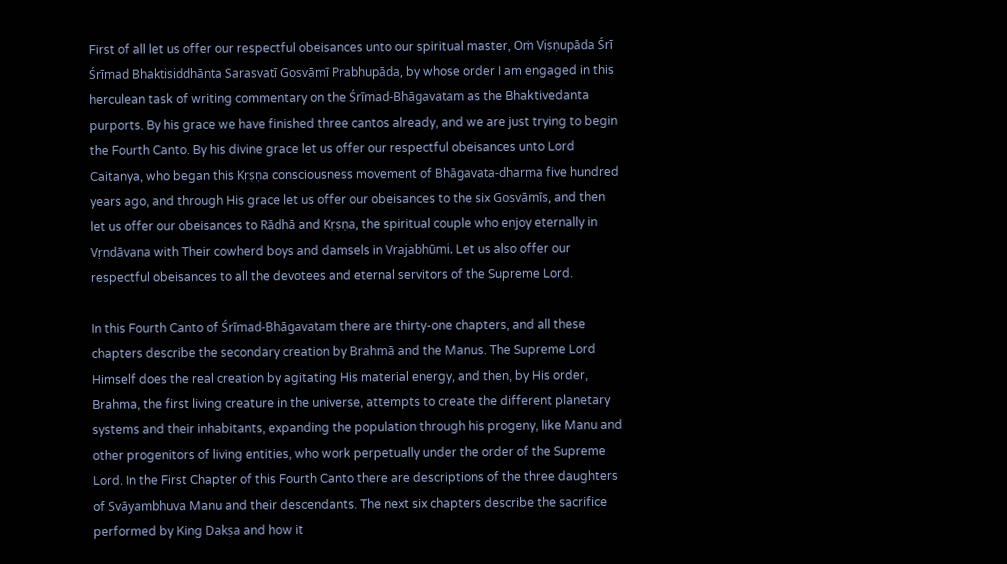First of all let us offer our respectful obeisances unto our spiritual master, Oṁ Viṣṇupāda Śrī Śrīmad Bhaktisiddhānta Sarasvatī Gosvāmī Prabhupāda, by whose order I am engaged in this herculean task of writing commentary on the Śrīmad-Bhāgavatam as the Bhaktivedanta purports. By his grace we have finished three cantos already, and we are just trying to begin the Fourth Canto. By his divine grace let us offer our respectful obeisances unto Lord Caitanya, who began this Kṛṣṇa consciousness movement of Bhāgavata-dharma five hundred years ago, and through His grace let us offer our obeisances to the six Gosvāmīs, and then let us offer our obeisances to Rādhā and Kṛṣṇa, the spiritual couple who enjoy eternally in Vṛndāvana with Their cowherd boys and damsels in Vrajabhūmi. Let us also offer our respectful obeisances to all the devotees and eternal servitors of the Supreme Lord.

In this Fourth Canto of Śrīmad-Bhāgavatam there are thirty-one chapters, and all these chapters describe the secondary creation by Brahmā and the Manus. The Supreme Lord Himself does the real creation by agitating His material energy, and then, by His order, Brahma, the first living creature in the universe, attempts to create the different planetary systems and their inhabitants, expanding the population through his progeny, like Manu and other progenitors of living entities, who work perpetually under the order of the Supreme Lord. In the First Chapter of this Fourth Canto there are descriptions of the three daughters of Svāyambhuva Manu and their descendants. The next six chapters describe the sacrifice performed by King Dakṣa and how it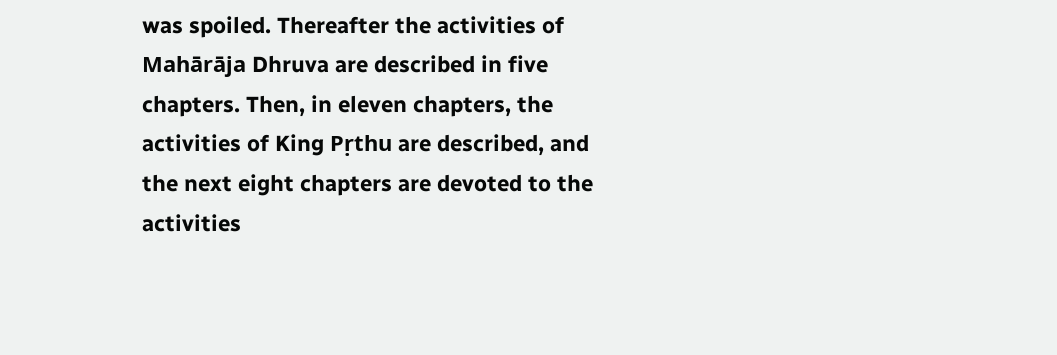was spoiled. Thereafter the activities of Mahārāja Dhruva are described in five chapters. Then, in eleven chapters, the activities of King Pṛthu are described, and the next eight chapters are devoted to the activities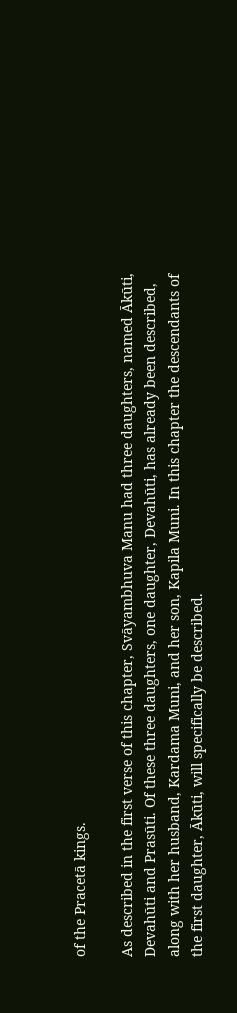of the Pracetā kings.

As described in the first verse of this chapter, Svāyambhuva Manu had three daughters, named Ākūti, Devahūti and Prasūti. Of these three daughters, one daughter, Devahūti, has already been described, along with her husband, Kardama Muni, and her son, Kapila Muni. In this chapter the descendants of the first daughter, Ākūti, will specifically be described.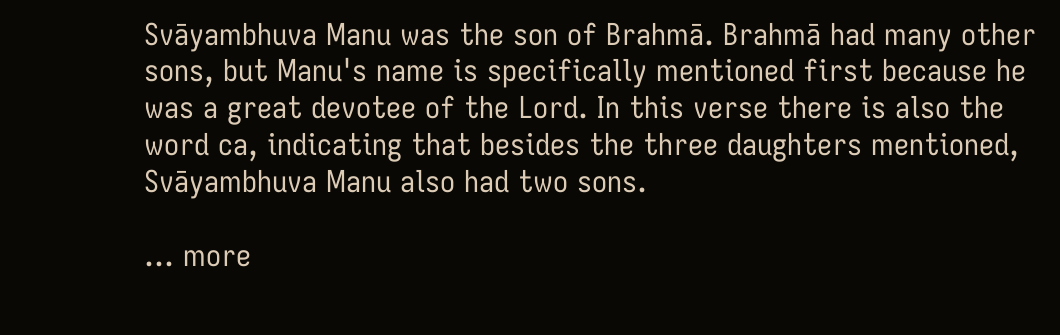Svāyambhuva Manu was the son of Brahmā. Brahmā had many other sons, but Manu's name is specifically mentioned first because he was a great devotee of the Lord. In this verse there is also the word ca, indicating that besides the three daughters mentioned, Svāyambhuva Manu also had two sons.

... more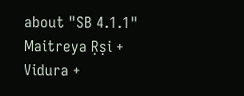about "SB 4.1.1"
Maitreya Ṛṣi +
Vidura +